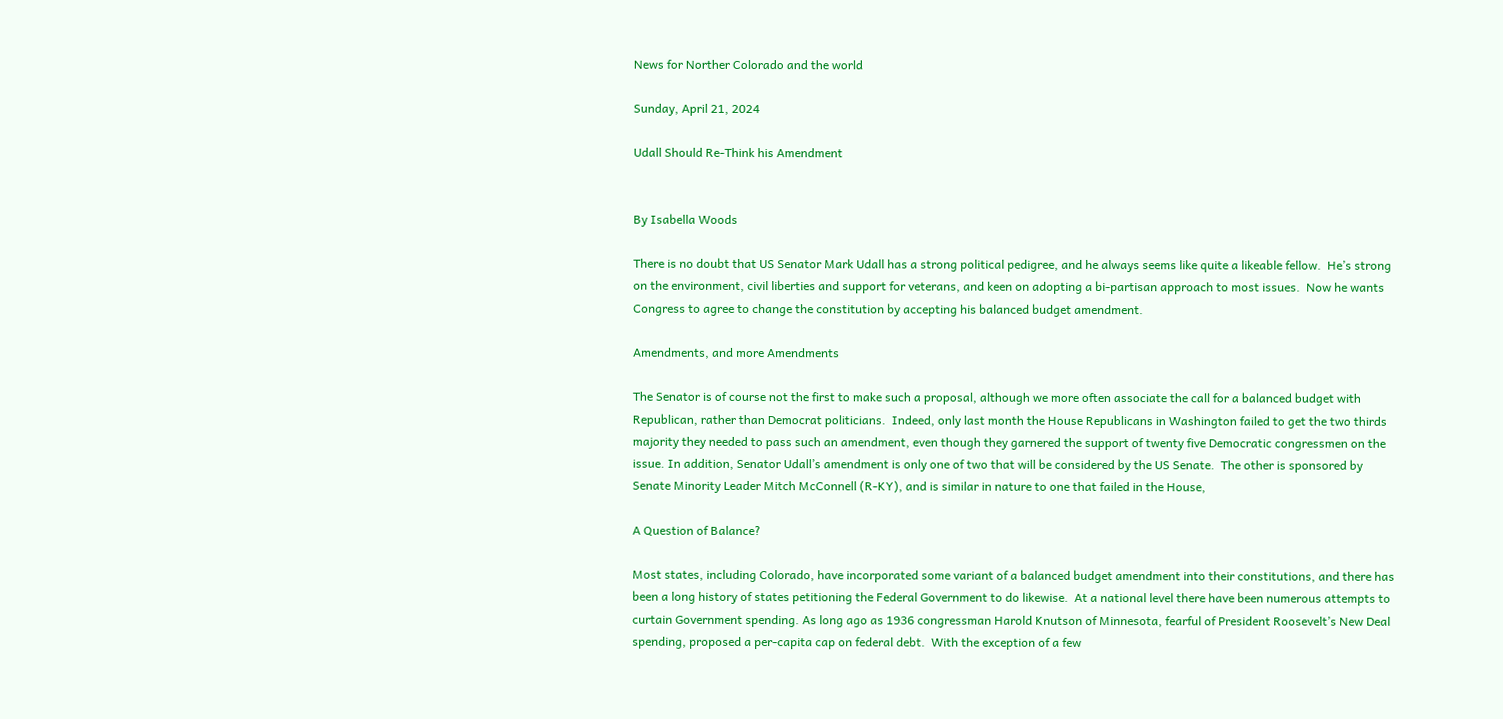News for Norther Colorado and the world

Sunday, April 21, 2024

Udall Should Re-Think his Amendment


By Isabella Woods

There is no doubt that US Senator Mark Udall has a strong political pedigree, and he always seems like quite a likeable fellow.  He’s strong on the environment, civil liberties and support for veterans, and keen on adopting a bi-partisan approach to most issues.  Now he wants Congress to agree to change the constitution by accepting his balanced budget amendment.

Amendments, and more Amendments

The Senator is of course not the first to make such a proposal, although we more often associate the call for a balanced budget with Republican, rather than Democrat politicians.  Indeed, only last month the House Republicans in Washington failed to get the two thirds majority they needed to pass such an amendment, even though they garnered the support of twenty five Democratic congressmen on the issue. In addition, Senator Udall’s amendment is only one of two that will be considered by the US Senate.  The other is sponsored by Senate Minority Leader Mitch McConnell (R-KY), and is similar in nature to one that failed in the House,

A Question of Balance?

Most states, including Colorado, have incorporated some variant of a balanced budget amendment into their constitutions, and there has been a long history of states petitioning the Federal Government to do likewise.  At a national level there have been numerous attempts to curtain Government spending. As long ago as 1936 congressman Harold Knutson of Minnesota, fearful of President Roosevelt’s New Deal spending, proposed a per-capita cap on federal debt.  With the exception of a few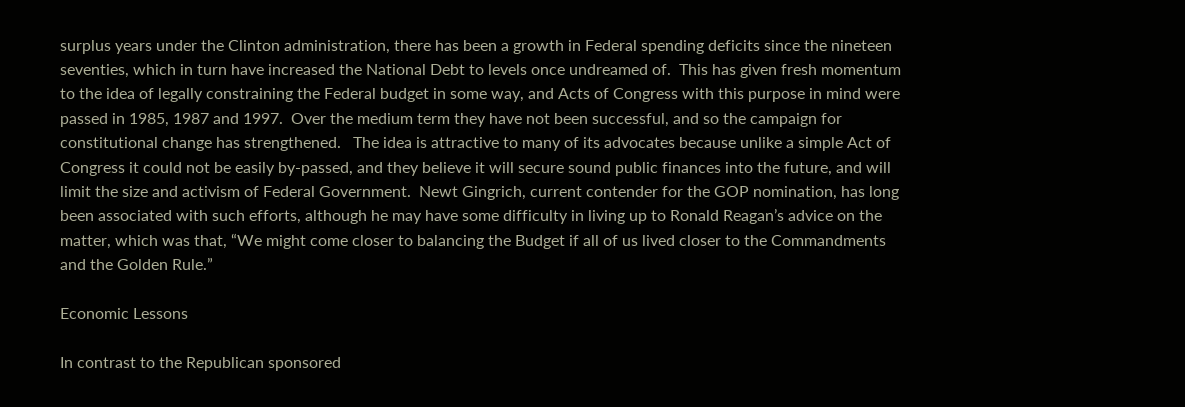surplus years under the Clinton administration, there has been a growth in Federal spending deficits since the nineteen seventies, which in turn have increased the National Debt to levels once undreamed of.  This has given fresh momentum to the idea of legally constraining the Federal budget in some way, and Acts of Congress with this purpose in mind were passed in 1985, 1987 and 1997.  Over the medium term they have not been successful, and so the campaign for constitutional change has strengthened.   The idea is attractive to many of its advocates because unlike a simple Act of Congress it could not be easily by-passed, and they believe it will secure sound public finances into the future, and will limit the size and activism of Federal Government.  Newt Gingrich, current contender for the GOP nomination, has long been associated with such efforts, although he may have some difficulty in living up to Ronald Reagan’s advice on the matter, which was that, “We might come closer to balancing the Budget if all of us lived closer to the Commandments and the Golden Rule.”

Economic Lessons

In contrast to the Republican sponsored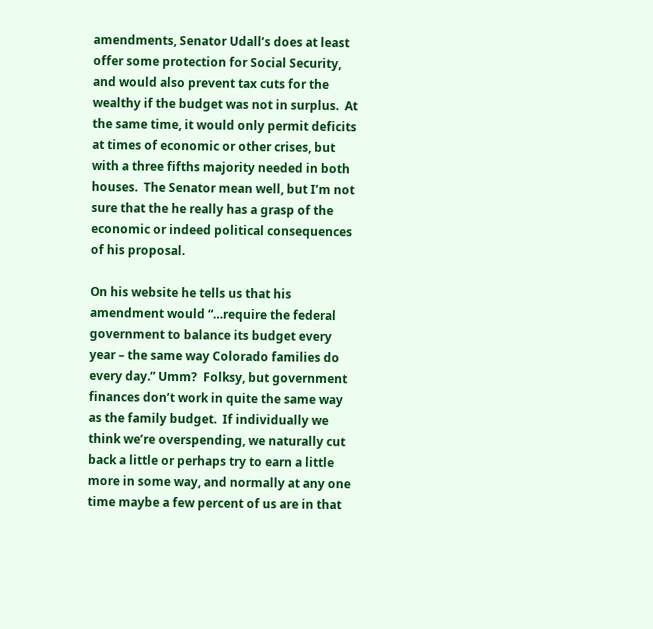amendments, Senator Udall’s does at least offer some protection for Social Security, and would also prevent tax cuts for the wealthy if the budget was not in surplus.  At the same time, it would only permit deficits at times of economic or other crises, but with a three fifths majority needed in both houses.  The Senator mean well, but I’m not sure that the he really has a grasp of the economic or indeed political consequences of his proposal.

On his website he tells us that his amendment would “…require the federal government to balance its budget every year – the same way Colorado families do every day.” Umm?  Folksy, but government finances don’t work in quite the same way as the family budget.  If individually we think we’re overspending, we naturally cut back a little or perhaps try to earn a little more in some way, and normally at any one time maybe a few percent of us are in that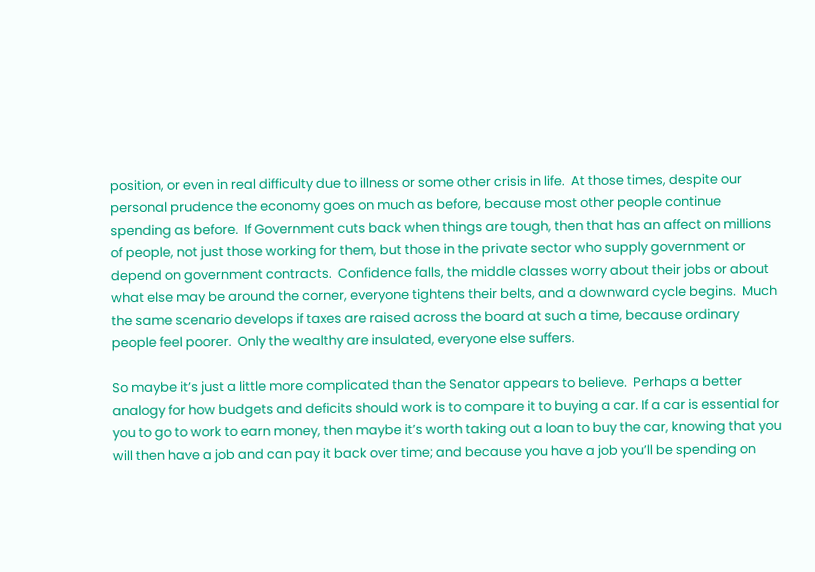position, or even in real difficulty due to illness or some other crisis in life.  At those times, despite our personal prudence the economy goes on much as before, because most other people continue spending as before.  If Government cuts back when things are tough, then that has an affect on millions of people, not just those working for them, but those in the private sector who supply government or depend on government contracts.  Confidence falls, the middle classes worry about their jobs or about what else may be around the corner, everyone tightens their belts, and a downward cycle begins.  Much the same scenario develops if taxes are raised across the board at such a time, because ordinary people feel poorer.  Only the wealthy are insulated, everyone else suffers.

So maybe it’s just a little more complicated than the Senator appears to believe.  Perhaps a better analogy for how budgets and deficits should work is to compare it to buying a car. If a car is essential for you to go to work to earn money, then maybe it’s worth taking out a loan to buy the car, knowing that you will then have a job and can pay it back over time; and because you have a job you’ll be spending on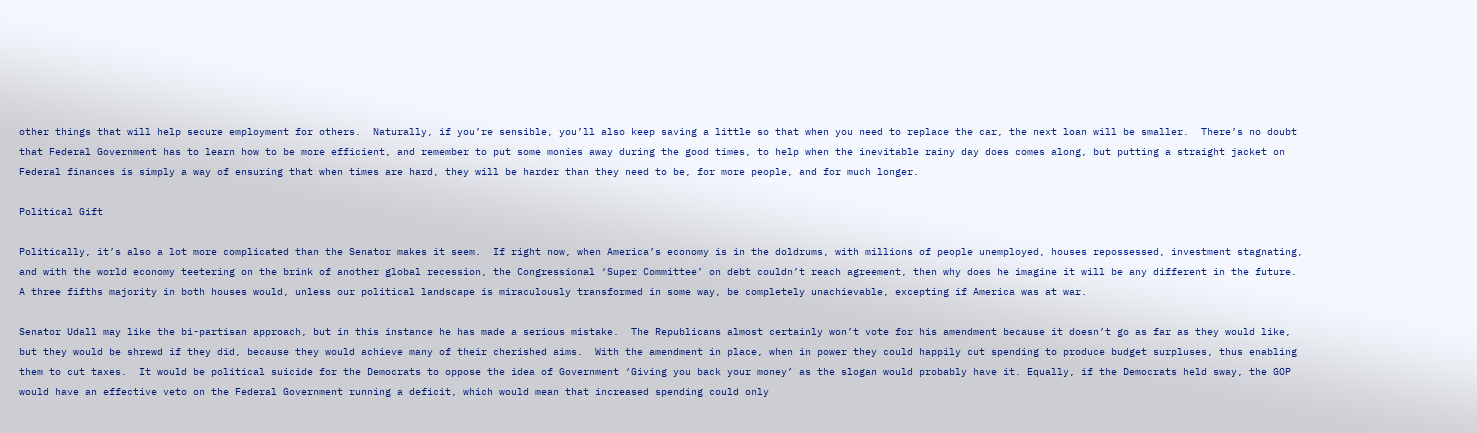other things that will help secure employment for others.  Naturally, if you’re sensible, you’ll also keep saving a little so that when you need to replace the car, the next loan will be smaller.  There’s no doubt that Federal Government has to learn how to be more efficient, and remember to put some monies away during the good times, to help when the inevitable rainy day does comes along, but putting a straight jacket on Federal finances is simply a way of ensuring that when times are hard, they will be harder than they need to be, for more people, and for much longer.

Political Gift

Politically, it’s also a lot more complicated than the Senator makes it seem.  If right now, when America’s economy is in the doldrums, with millions of people unemployed, houses repossessed, investment stagnating, and with the world economy teetering on the brink of another global recession, the Congressional ‘Super Committee’ on debt couldn’t reach agreement, then why does he imagine it will be any different in the future.  A three fifths majority in both houses would, unless our political landscape is miraculously transformed in some way, be completely unachievable, excepting if America was at war.

Senator Udall may like the bi-partisan approach, but in this instance he has made a serious mistake.  The Republicans almost certainly won’t vote for his amendment because it doesn’t go as far as they would like, but they would be shrewd if they did, because they would achieve many of their cherished aims.  With the amendment in place, when in power they could happily cut spending to produce budget surpluses, thus enabling them to cut taxes.  It would be political suicide for the Democrats to oppose the idea of Government ‘Giving you back your money’ as the slogan would probably have it. Equally, if the Democrats held sway, the GOP would have an effective veto on the Federal Government running a deficit, which would mean that increased spending could only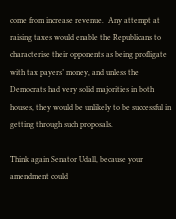come from increase revenue.  Any attempt at raising taxes would enable the Republicans to characterise their opponents as being profligate with tax payers’ money, and unless the Democrats had very solid majorities in both houses, they would be unlikely to be successful in getting through such proposals.

Think again Senator Udall, because your amendment could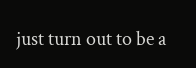just turn out to be a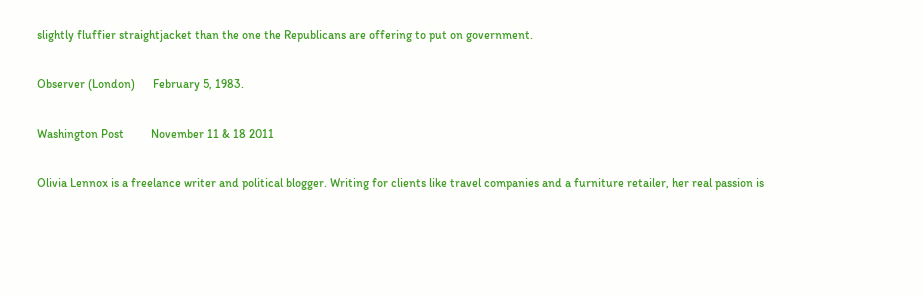slightly fluffier straightjacket than the one the Republicans are offering to put on government.

Observer (London)      February 5, 1983.

Washington Post         November 11 & 18 2011

Olivia Lennox is a freelance writer and political blogger. Writing for clients like travel companies and a furniture retailer, her real passion is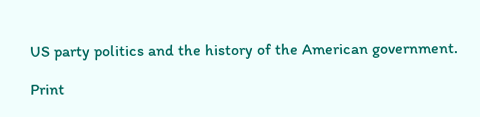US party politics and the history of the American government.

Print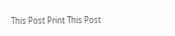This Post Print This Post